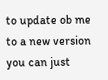to update ob me to a new version you can just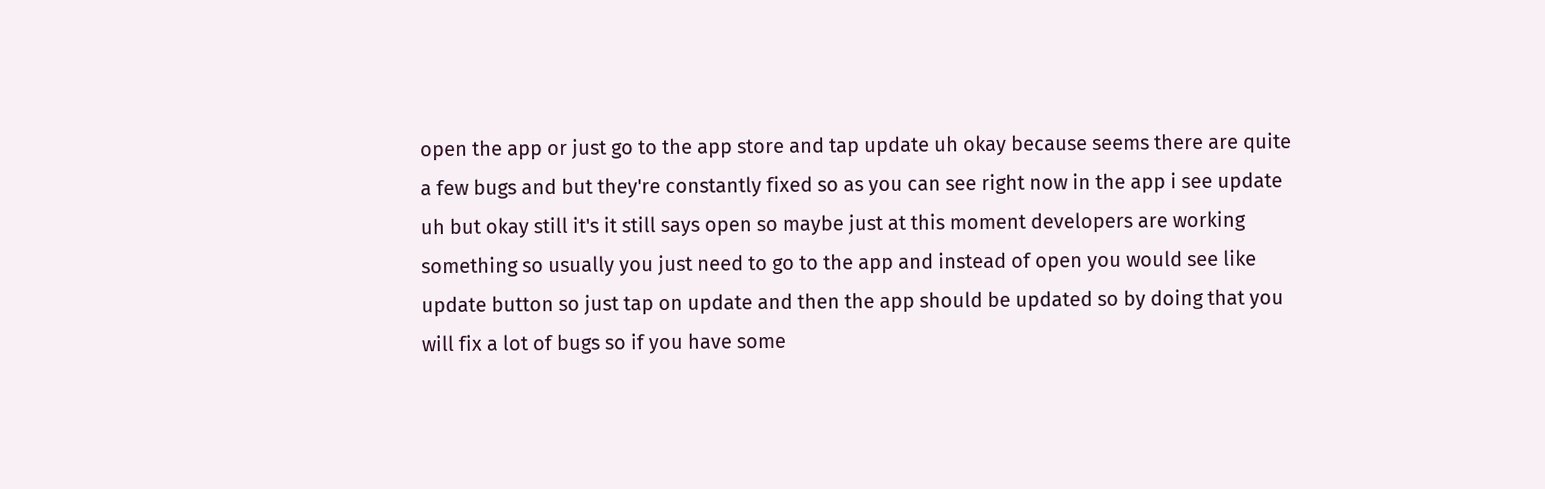open the app or just go to the app store and tap update uh okay because seems there are quite a few bugs and but they're constantly fixed so as you can see right now in the app i see update uh but okay still it's it still says open so maybe just at this moment developers are working something so usually you just need to go to the app and instead of open you would see like update button so just tap on update and then the app should be updated so by doing that you will fix a lot of bugs so if you have some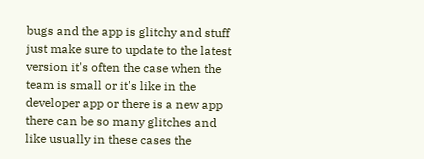bugs and the app is glitchy and stuff just make sure to update to the latest version it's often the case when the team is small or it's like in the developer app or there is a new app there can be so many glitches and like usually in these cases the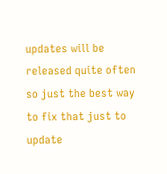updates will be released quite often so just the best way to fix that just to update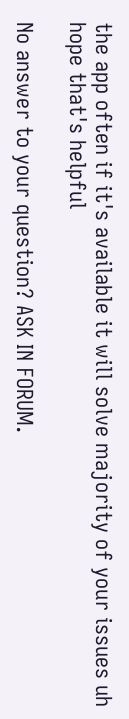the app often if it's available it will solve majority of your issues uh hope that's helpful

No answer to your question? ASK IN FORUM.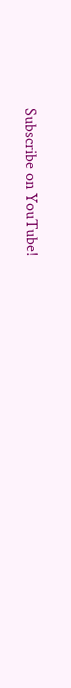Subscribe on YouTube!